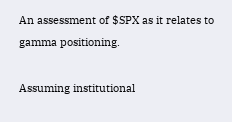An assessment of $SPX as it relates to gamma positioning.

Assuming institutional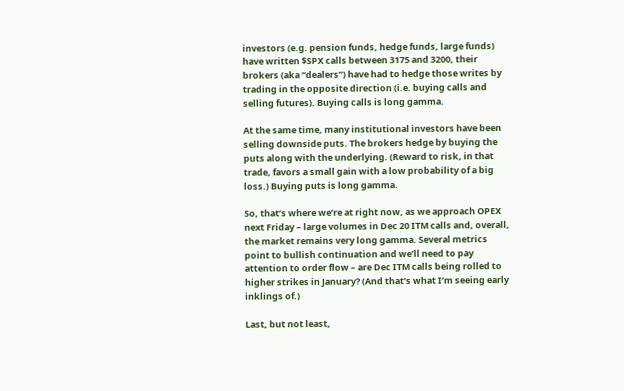investors (e.g. pension funds, hedge funds, large funds) have written $SPX calls between 3175 and 3200, their brokers (aka “dealers”) have had to hedge those writes by trading in the opposite direction (i.e. buying calls and selling futures). Buying calls is long gamma.

At the same time, many institutional investors have been selling downside puts. The brokers hedge by buying the puts along with the underlying. (Reward to risk, in that trade, favors a small gain with a low probability of a big loss.) Buying puts is long gamma.

So, that’s where we’re at right now, as we approach OPEX next Friday – large volumes in Dec 20 ITM calls and, overall, the market remains very long gamma. Several metrics point to bullish continuation and we’ll need to pay attention to order flow – are Dec ITM calls being rolled to higher strikes in January? (And that’s what I’m seeing early inklings of.)

Last, but not least,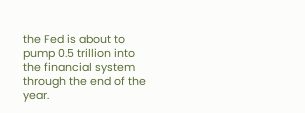the Fed is about to pump 0.5 trillion into the financial system through the end of the year.